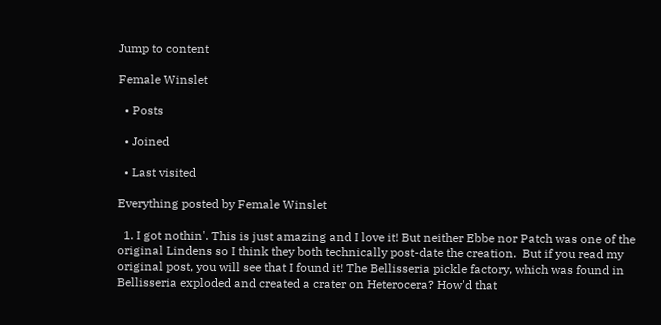Jump to content

Female Winslet

  • Posts

  • Joined

  • Last visited

Everything posted by Female Winslet

  1. I got nothin'. This is just amazing and I love it! But neither Ebbe nor Patch was one of the original Lindens so I think they both technically post-date the creation.  But if you read my original post, you will see that I found it! The Bellisseria pickle factory, which was found in Bellisseria exploded and created a crater on Heterocera? How'd that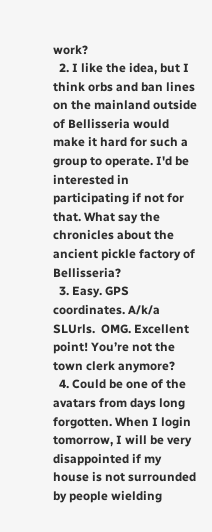work?
  2. I like the idea, but I think orbs and ban lines on the mainland outside of Bellisseria would make it hard for such a group to operate. I'd be interested in participating if not for that. What say the chronicles about the ancient pickle factory of Bellisseria?
  3. Easy. GPS coordinates. A/k/a SLUrls.  OMG. Excellent point! You’re not the town clerk anymore?
  4. Could be one of the avatars from days long forgotten. When I login tomorrow, I will be very disappointed if my house is not surrounded by people wielding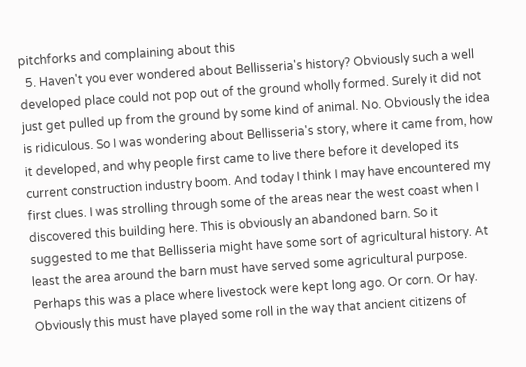pitchforks and complaining about this
  5. Haven't you ever wondered about Bellisseria's history? Obviously such a well developed place could not pop out of the ground wholly formed. Surely it did not just get pulled up from the ground by some kind of animal. No. Obviously the idea is ridiculous. So I was wondering about Bellisseria's story, where it came from, how it developed, and why people first came to live there before it developed its current construction industry boom. And today I think I may have encountered my first clues. I was strolling through some of the areas near the west coast when I discovered this building here. This is obviously an abandoned barn. So it suggested to me that Bellisseria might have some sort of agricultural history. At least the area around the barn must have served some agricultural purpose. Perhaps this was a place where livestock were kept long ago. Or corn. Or hay. Obviously this must have played some roll in the way that ancient citizens of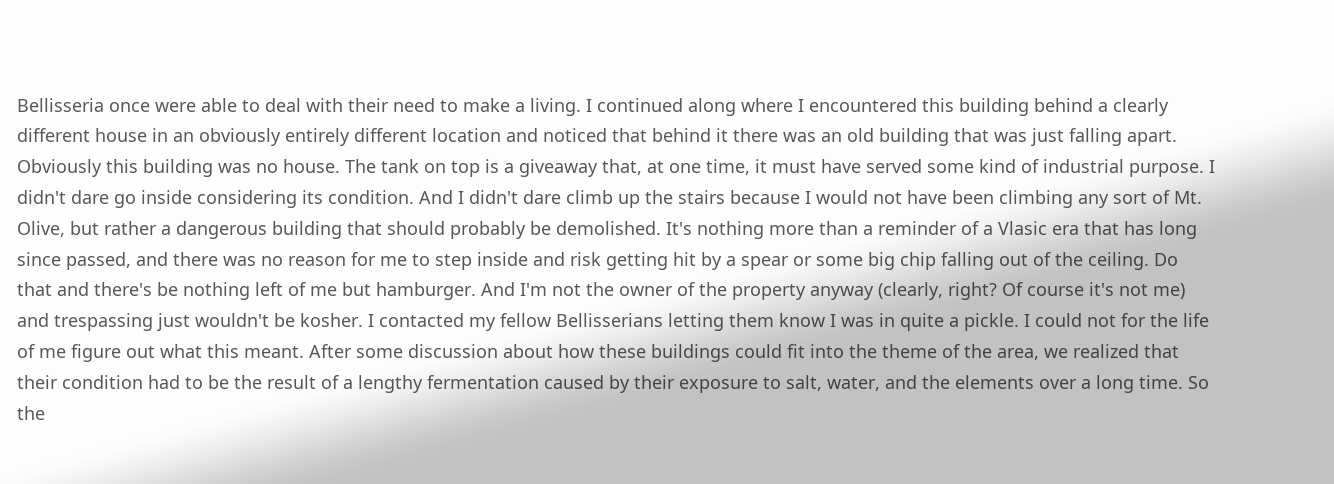Bellisseria once were able to deal with their need to make a living. I continued along where I encountered this building behind a clearly different house in an obviously entirely different location and noticed that behind it there was an old building that was just falling apart. Obviously this building was no house. The tank on top is a giveaway that, at one time, it must have served some kind of industrial purpose. I didn't dare go inside considering its condition. And I didn't dare climb up the stairs because I would not have been climbing any sort of Mt. Olive, but rather a dangerous building that should probably be demolished. It's nothing more than a reminder of a Vlasic era that has long since passed, and there was no reason for me to step inside and risk getting hit by a spear or some big chip falling out of the ceiling. Do that and there's be nothing left of me but hamburger. And I'm not the owner of the property anyway (clearly, right? Of course it's not me) and trespassing just wouldn't be kosher. I contacted my fellow Bellisserians letting them know I was in quite a pickle. I could not for the life of me figure out what this meant. After some discussion about how these buildings could fit into the theme of the area, we realized that their condition had to be the result of a lengthy fermentation caused by their exposure to salt, water, and the elements over a long time. So the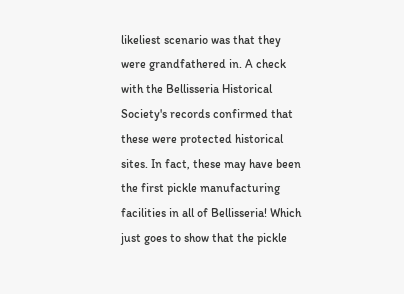likeliest scenario was that they were grandfathered in. A check with the Bellisseria Historical Society's records confirmed that these were protected historical sites. In fact, these may have been the first pickle manufacturing facilities in all of Bellisseria! Which just goes to show that the pickle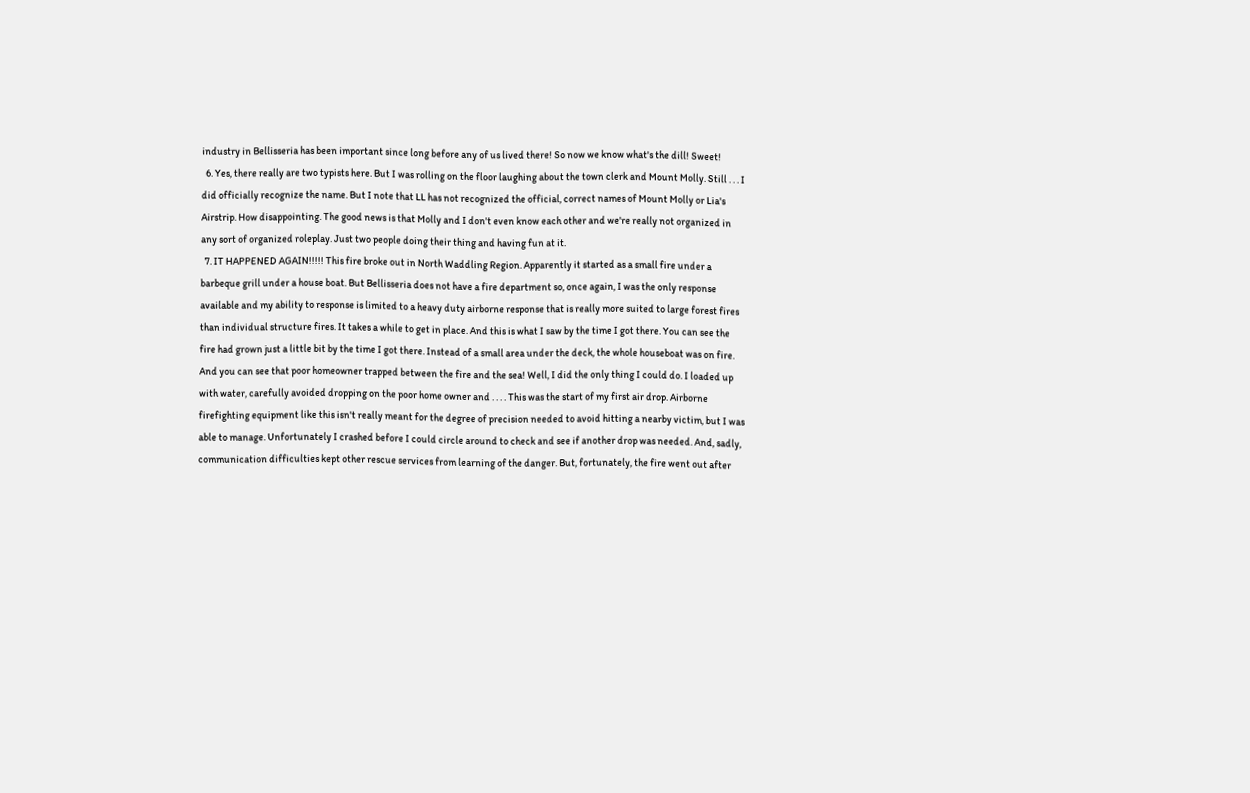industry in Bellisseria has been important since long before any of us lived there! So now we know what's the dill! Sweet!
  6. Yes, there really are two typists here. But I was rolling on the floor laughing about the town clerk and Mount Molly. Still . . . I did officially recognize the name. But I note that LL has not recognized the official, correct names of Mount Molly or Lia's Airstrip. How disappointing. The good news is that Molly and I don't even know each other and we're really not organized in any sort of organized roleplay. Just two people doing their thing and having fun at it.
  7. IT HAPPENED AGAIN!!!!! This fire broke out in North Waddling Region. Apparently it started as a small fire under a barbeque grill under a house boat. But Bellisseria does not have a fire department so, once again, I was the only response available and my ability to response is limited to a heavy duty airborne response that is really more suited to large forest fires than individual structure fires. It takes a while to get in place. And this is what I saw by the time I got there. You can see the fire had grown just a little bit by the time I got there. Instead of a small area under the deck, the whole houseboat was on fire. And you can see that poor homeowner trapped between the fire and the sea! Well, I did the only thing I could do. I loaded up with water, carefully avoided dropping on the poor home owner and . . . . This was the start of my first air drop. Airborne firefighting equipment like this isn't really meant for the degree of precision needed to avoid hitting a nearby victim, but I was able to manage. Unfortunately I crashed before I could circle around to check and see if another drop was needed. And, sadly, communication difficulties kept other rescue services from learning of the danger. But, fortunately, the fire went out after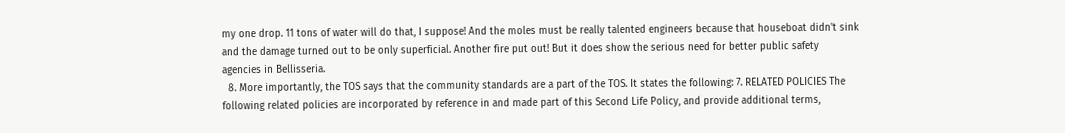my one drop. 11 tons of water will do that, I suppose! And the moles must be really talented engineers because that houseboat didn't sink and the damage turned out to be only superficial. Another fire put out! But it does show the serious need for better public safety agencies in Bellisseria.
  8. More importantly, the TOS says that the community standards are a part of the TOS. It states the following: 7. RELATED POLICIES The following related policies are incorporated by reference in and made part of this Second Life Policy, and provide additional terms,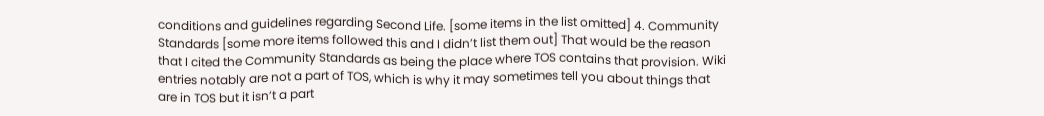conditions and guidelines regarding Second Life. [some items in the list omitted] 4. Community Standards [some more items followed this and I didn’t list them out] That would be the reason that I cited the Community Standards as being the place where TOS contains that provision. Wiki entries notably are not a part of TOS, which is why it may sometimes tell you about things that are in TOS but it isn’t a part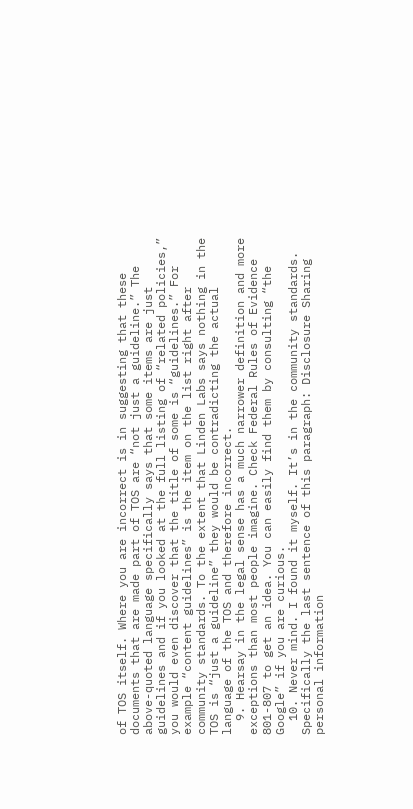of TOS itself. Where you are incorrect is in suggesting that these documents that are made part of TOS are “not just a guideline.” The above-quoted language specifically says that some items are just guidelines and if you looked at the full listing of “related policies,” you would even discover that the title of some is “guidelines.” For example “content guidelines” is the item on the list right after community standards. To the extent that Linden Labs says nothing in the TOS is “just a guideline” they would be contradicting the actual language of the TOS and therefore incorrect.
  9. Hearsay in the legal sense has a much narrower definition and more exceptions than most people imagine. Check Federal Rules of Evidence 801-807 to get an idea. You can easily find them by consulting “the Google” if you are curious.
  10. Never mind. I found it myself. It’s in the community standards. Specifically the last sentence of this paragraph: Disclosure Sharing personal information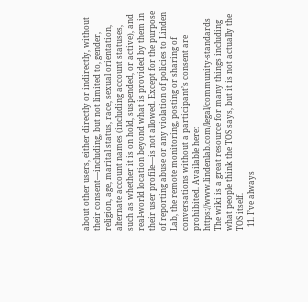about other users, either directly or indirectly, without their consent—including, but not limited to, gender, religion, age, marital status, race, sexual orientation, alternate account names (including account statuses, such as whether it is on hold, suspended, or active), and real-world location beyond what is provided by them in their user profile—is not allowed. Except for the purpose of reporting abuse or any violation of policies to Linden Lab, the remote monitoring, posting or sharing of conversations without a participant’s consent are prohibited. Available here: https://www.lindenlab.com/legal/community-standards The wiki is a great resource for many things including what people think the TOS says, but it is not actually the TOS itself.
  11. I’ve always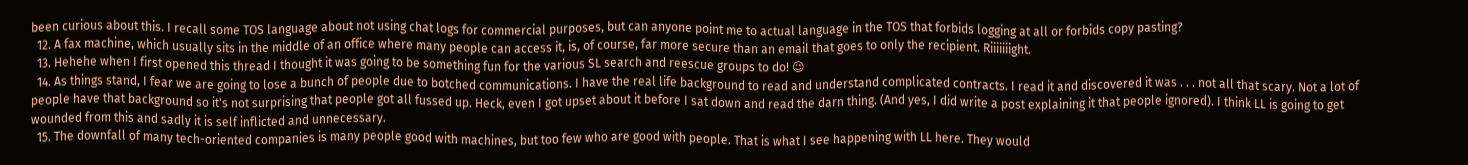been curious about this. I recall some TOS language about not using chat logs for commercial purposes, but can anyone point me to actual language in the TOS that forbids logging at all or forbids copy pasting?
  12. A fax machine, which usually sits in the middle of an office where many people can access it, is, of course, far more secure than an email that goes to only the recipient. Riiiiiiight.
  13. Hehehe when I first opened this thread I thought it was going to be something fun for the various SL search and reescue groups to do! 😉
  14. As things stand, I fear we are going to lose a bunch of people due to botched communications. I have the real life background to read and understand complicated contracts. I read it and discovered it was . . . not all that scary. Not a lot of people have that background so it's not surprising that people got all fussed up. Heck, even I got upset about it before I sat down and read the darn thing. (And yes, I did write a post explaining it that people ignored). I think LL is going to get wounded from this and sadly it is self inflicted and unnecessary.
  15. The downfall of many tech-oriented companies is many people good with machines, but too few who are good with people. That is what I see happening with LL here. They would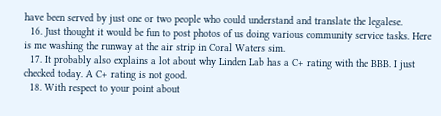have been served by just one or two people who could understand and translate the legalese.
  16. Just thought it would be fun to post photos of us doing various community service tasks. Here is me washing the runway at the air strip in Coral Waters sim.
  17. It probably also explains a lot about why Linden Lab has a C+ rating with the BBB. I just checked today. A C+ rating is not good.
  18. With respect to your point about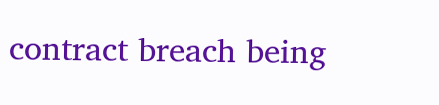contract breach being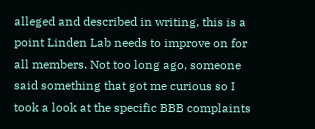alleged and described in writing, this is a point Linden Lab needs to improve on for all members. Not too long ago, someone said something that got me curious so I took a look at the specific BBB complaints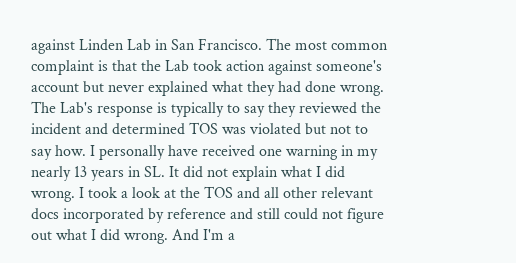against Linden Lab in San Francisco. The most common complaint is that the Lab took action against someone's account but never explained what they had done wrong. The Lab's response is typically to say they reviewed the incident and determined TOS was violated but not to say how. I personally have received one warning in my nearly 13 years in SL. It did not explain what I did wrong. I took a look at the TOS and all other relevant docs incorporated by reference and still could not figure out what I did wrong. And I'm a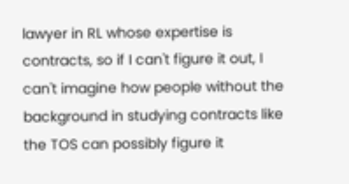lawyer in RL whose expertise is contracts, so if I can't figure it out, I can't imagine how people without the background in studying contracts like the TOS can possibly figure it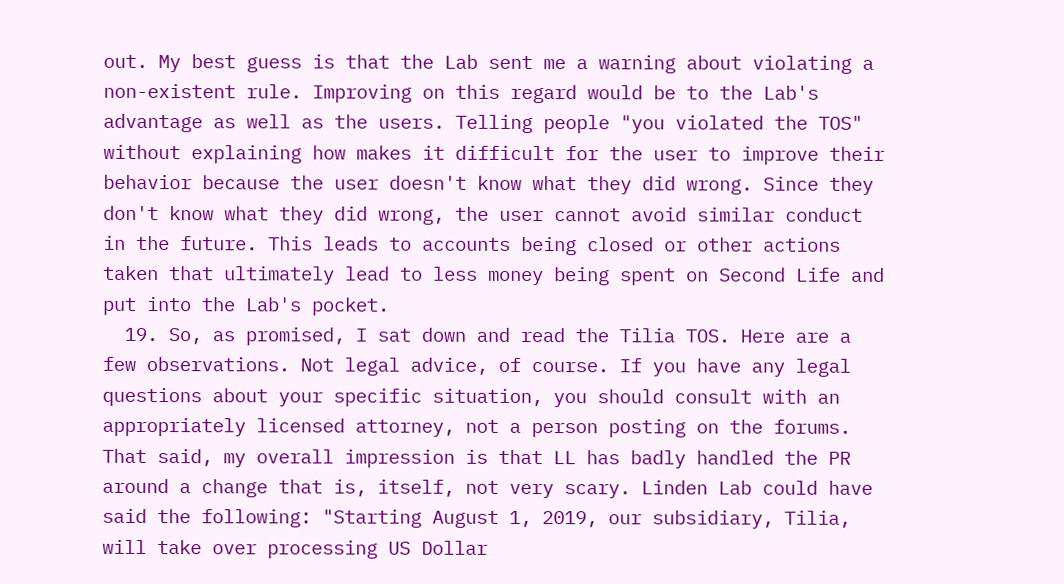out. My best guess is that the Lab sent me a warning about violating a non-existent rule. Improving on this regard would be to the Lab's advantage as well as the users. Telling people "you violated the TOS" without explaining how makes it difficult for the user to improve their behavior because the user doesn't know what they did wrong. Since they don't know what they did wrong, the user cannot avoid similar conduct in the future. This leads to accounts being closed or other actions taken that ultimately lead to less money being spent on Second Life and put into the Lab's pocket.
  19. So, as promised, I sat down and read the Tilia TOS. Here are a few observations. Not legal advice, of course. If you have any legal questions about your specific situation, you should consult with an appropriately licensed attorney, not a person posting on the forums. That said, my overall impression is that LL has badly handled the PR around a change that is, itself, not very scary. Linden Lab could have said the following: "Starting August 1, 2019, our subsidiary, Tilia, will take over processing US Dollar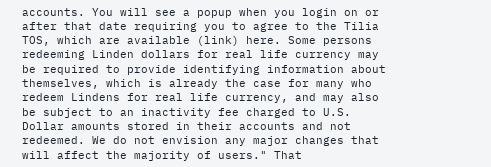accounts. You will see a popup when you login on or after that date requiring you to agree to the Tilia TOS, which are available (link) here. Some persons redeeming Linden dollars for real life currency may be required to provide identifying information about themselves, which is already the case for many who redeem Lindens for real life currency, and may also be subject to an inactivity fee charged to U.S. Dollar amounts stored in their accounts and not redeemed. We do not envision any major changes that will affect the majority of users." That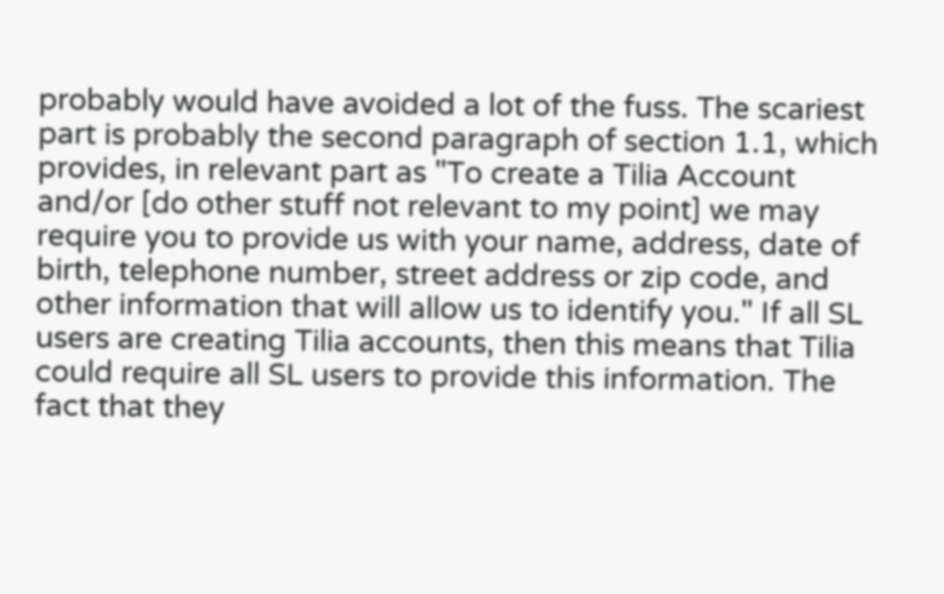probably would have avoided a lot of the fuss. The scariest part is probably the second paragraph of section 1.1, which provides, in relevant part as "To create a Tilia Account and/or [do other stuff not relevant to my point] we may require you to provide us with your name, address, date of birth, telephone number, street address or zip code, and other information that will allow us to identify you." If all SL users are creating Tilia accounts, then this means that Tilia could require all SL users to provide this information. The fact that they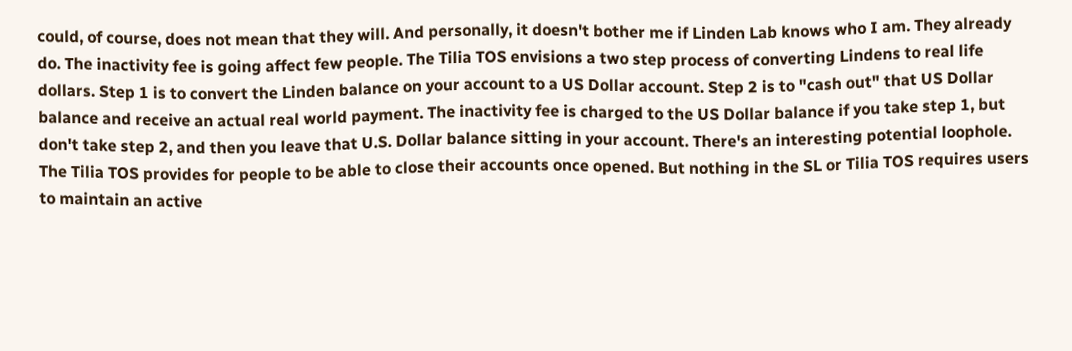could, of course, does not mean that they will. And personally, it doesn't bother me if Linden Lab knows who I am. They already do. The inactivity fee is going affect few people. The Tilia TOS envisions a two step process of converting Lindens to real life dollars. Step 1 is to convert the Linden balance on your account to a US Dollar account. Step 2 is to "cash out" that US Dollar balance and receive an actual real world payment. The inactivity fee is charged to the US Dollar balance if you take step 1, but don't take step 2, and then you leave that U.S. Dollar balance sitting in your account. There's an interesting potential loophole. The Tilia TOS provides for people to be able to close their accounts once opened. But nothing in the SL or Tilia TOS requires users to maintain an active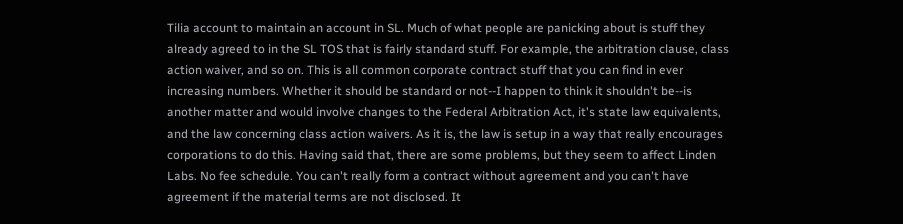Tilia account to maintain an account in SL. Much of what people are panicking about is stuff they already agreed to in the SL TOS that is fairly standard stuff. For example, the arbitration clause, class action waiver, and so on. This is all common corporate contract stuff that you can find in ever increasing numbers. Whether it should be standard or not--I happen to think it shouldn't be--is another matter and would involve changes to the Federal Arbitration Act, it's state law equivalents, and the law concerning class action waivers. As it is, the law is setup in a way that really encourages corporations to do this. Having said that, there are some problems, but they seem to affect Linden Labs. No fee schedule. You can't really form a contract without agreement and you can't have agreement if the material terms are not disclosed. It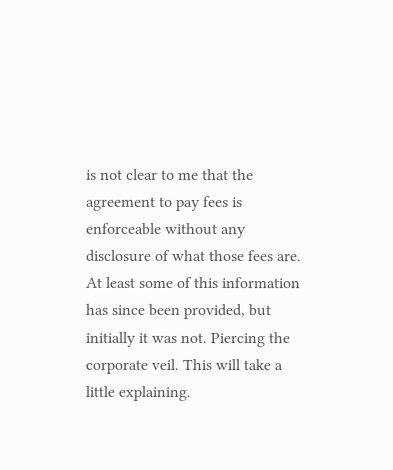is not clear to me that the agreement to pay fees is enforceable without any disclosure of what those fees are. At least some of this information has since been provided, but initially it was not. Piercing the corporate veil. This will take a little explaining.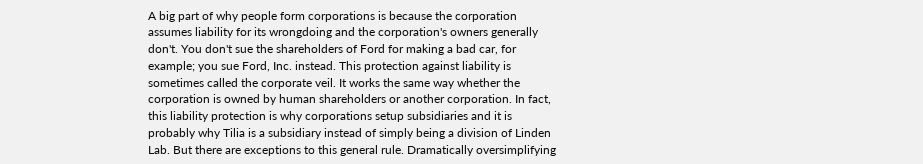A big part of why people form corporations is because the corporation assumes liability for its wrongdoing and the corporation's owners generally don't. You don't sue the shareholders of Ford for making a bad car, for example; you sue Ford, Inc. instead. This protection against liability is sometimes called the corporate veil. It works the same way whether the corporation is owned by human shareholders or another corporation. In fact, this liability protection is why corporations setup subsidiaries and it is probably why Tilia is a subsidiary instead of simply being a division of Linden Lab. But there are exceptions to this general rule. Dramatically oversimplifying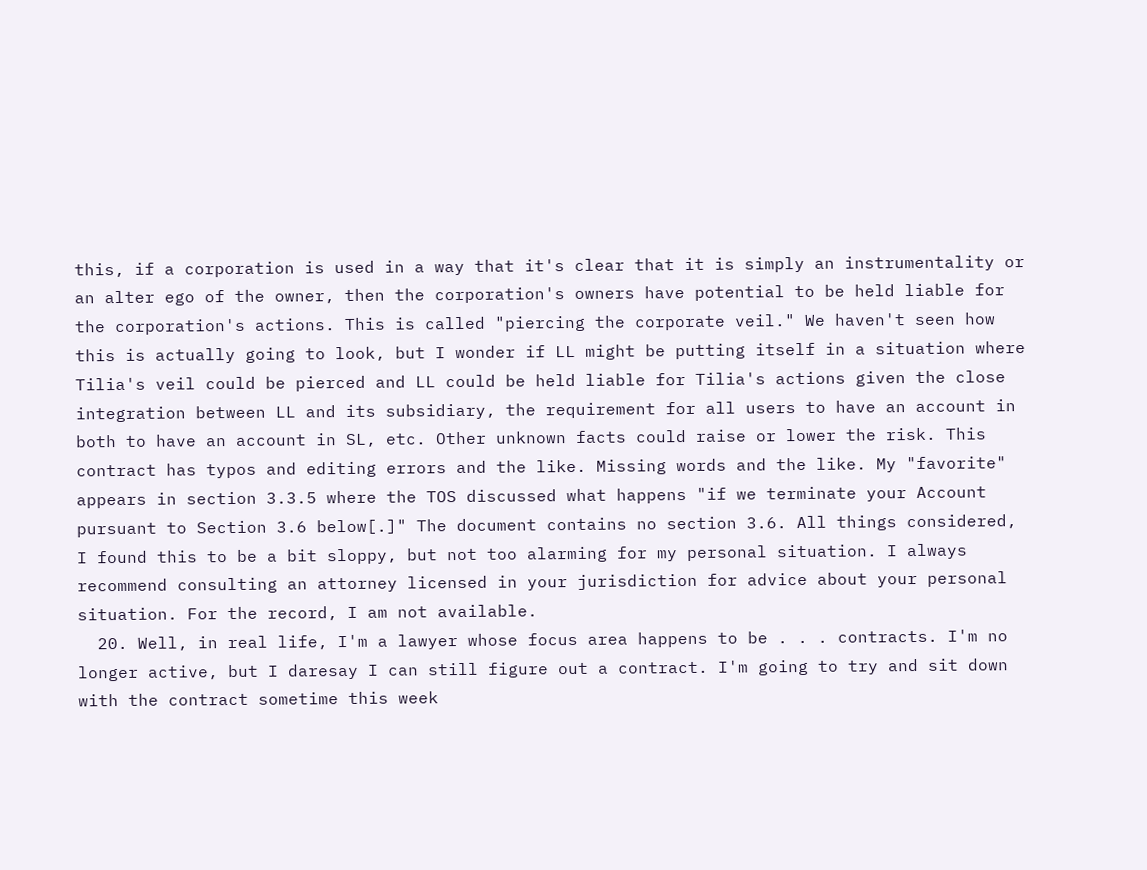this, if a corporation is used in a way that it's clear that it is simply an instrumentality or an alter ego of the owner, then the corporation's owners have potential to be held liable for the corporation's actions. This is called "piercing the corporate veil." We haven't seen how this is actually going to look, but I wonder if LL might be putting itself in a situation where Tilia's veil could be pierced and LL could be held liable for Tilia's actions given the close integration between LL and its subsidiary, the requirement for all users to have an account in both to have an account in SL, etc. Other unknown facts could raise or lower the risk. This contract has typos and editing errors and the like. Missing words and the like. My "favorite" appears in section 3.3.5 where the TOS discussed what happens "if we terminate your Account pursuant to Section 3.6 below[.]" The document contains no section 3.6. All things considered, I found this to be a bit sloppy, but not too alarming for my personal situation. I always recommend consulting an attorney licensed in your jurisdiction for advice about your personal situation. For the record, I am not available.
  20. Well, in real life, I'm a lawyer whose focus area happens to be . . . contracts. I'm no longer active, but I daresay I can still figure out a contract. I'm going to try and sit down with the contract sometime this week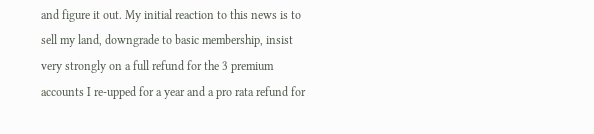and figure it out. My initial reaction to this news is to sell my land, downgrade to basic membership, insist very strongly on a full refund for the 3 premium accounts I re-upped for a year and a pro rata refund for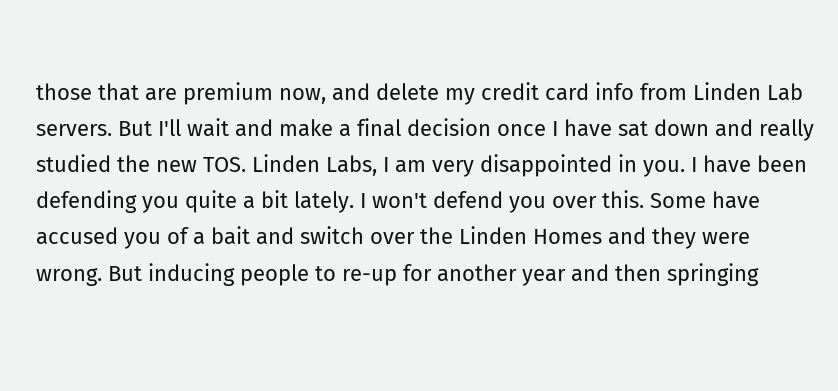those that are premium now, and delete my credit card info from Linden Lab servers. But I'll wait and make a final decision once I have sat down and really studied the new TOS. Linden Labs, I am very disappointed in you. I have been defending you quite a bit lately. I won't defend you over this. Some have accused you of a bait and switch over the Linden Homes and they were wrong. But inducing people to re-up for another year and then springing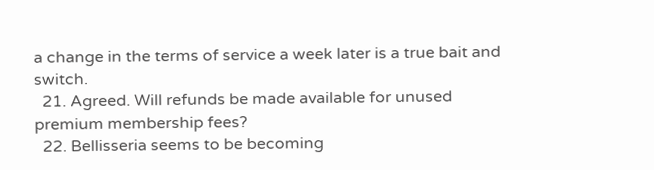a change in the terms of service a week later is a true bait and switch.
  21. Agreed. Will refunds be made available for unused premium membership fees?
  22. Bellisseria seems to be becoming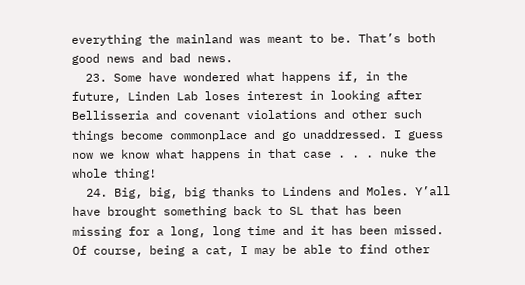everything the mainland was meant to be. That’s both good news and bad news.
  23. Some have wondered what happens if, in the future, Linden Lab loses interest in looking after Bellisseria and covenant violations and other such things become commonplace and go unaddressed. I guess now we know what happens in that case . . . nuke the whole thing!
  24. Big, big, big thanks to Lindens and Moles. Y’all have brought something back to SL that has been missing for a long, long time and it has been missed. Of course, being a cat, I may be able to find other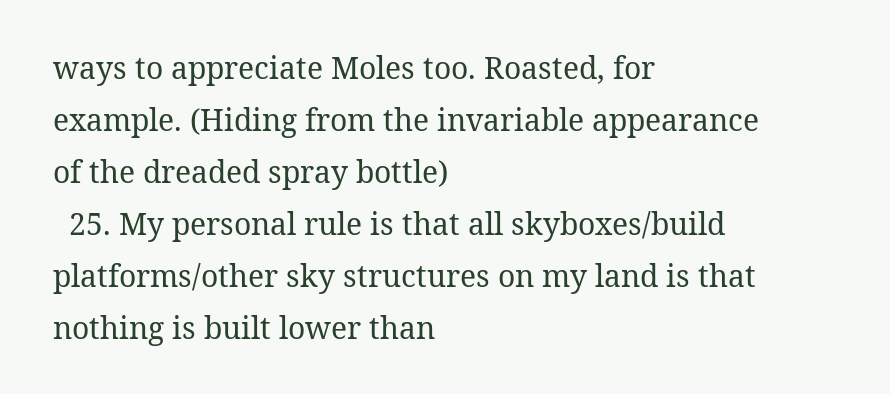ways to appreciate Moles too. Roasted, for example. (Hiding from the invariable appearance of the dreaded spray bottle)
  25. My personal rule is that all skyboxes/build platforms/other sky structures on my land is that nothing is built lower than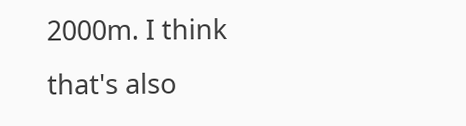2000m. I think that's also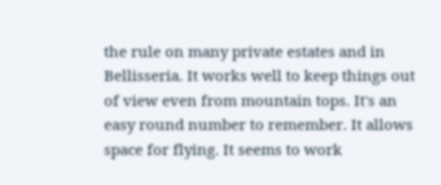the rule on many private estates and in Bellisseria. It works well to keep things out of view even from mountain tops. It's an easy round number to remember. It allows space for flying. It seems to work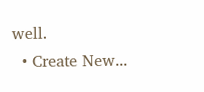well.
  • Create New...